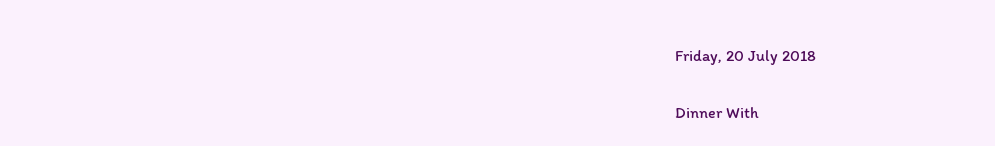Friday, 20 July 2018

Dinner With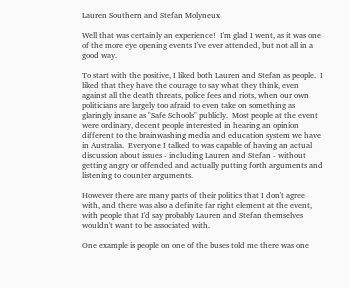Lauren Southern and Stefan Molyneux

Well that was certainly an experience!  I'm glad I went, as it was one of the more eye opening events I've ever attended, but not all in a good way.

To start with the positive, I liked both Lauren and Stefan as people.  I liked that they have the courage to say what they think, even against all the death threats, police fees and riots, when our own politicians are largely too afraid to even take on something as glaringly insane as "Safe Schools" publicly.  Most people at the event were ordinary, decent people interested in hearing an opinion different to the brainwashing media and education system we have in Australia.  Everyone I talked to was capable of having an actual discussion about issues - including Lauren and Stefan - without getting angry or offended and actually putting forth arguments and listening to counter arguments.

However there are many parts of their politics that I don't agree with, and there was also a definite far right element at the event, with people that I'd say probably Lauren and Stefan themselves wouldn't want to be associated with.

One example is people on one of the buses told me there was one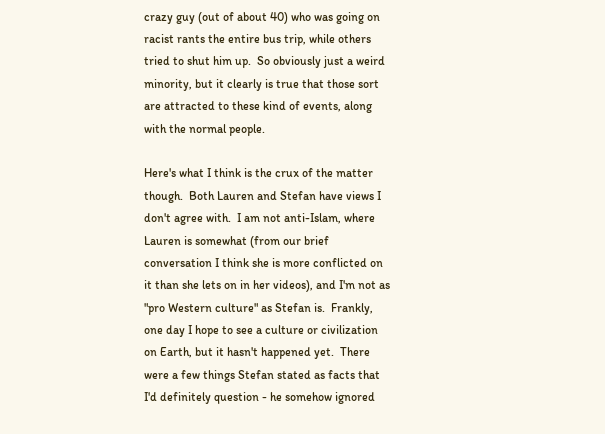crazy guy (out of about 40) who was going on racist rants the entire bus trip, while others tried to shut him up.  So obviously just a weird minority, but it clearly is true that those sort are attracted to these kind of events, along with the normal people.

Here's what I think is the crux of the matter though.  Both Lauren and Stefan have views I don't agree with.  I am not anti-Islam, where Lauren is somewhat (from our brief conversation I think she is more conflicted on it than she lets on in her videos), and I'm not as "pro Western culture" as Stefan is.  Frankly, one day I hope to see a culture or civilization on Earth, but it hasn't happened yet.  There were a few things Stefan stated as facts that I'd definitely question - he somehow ignored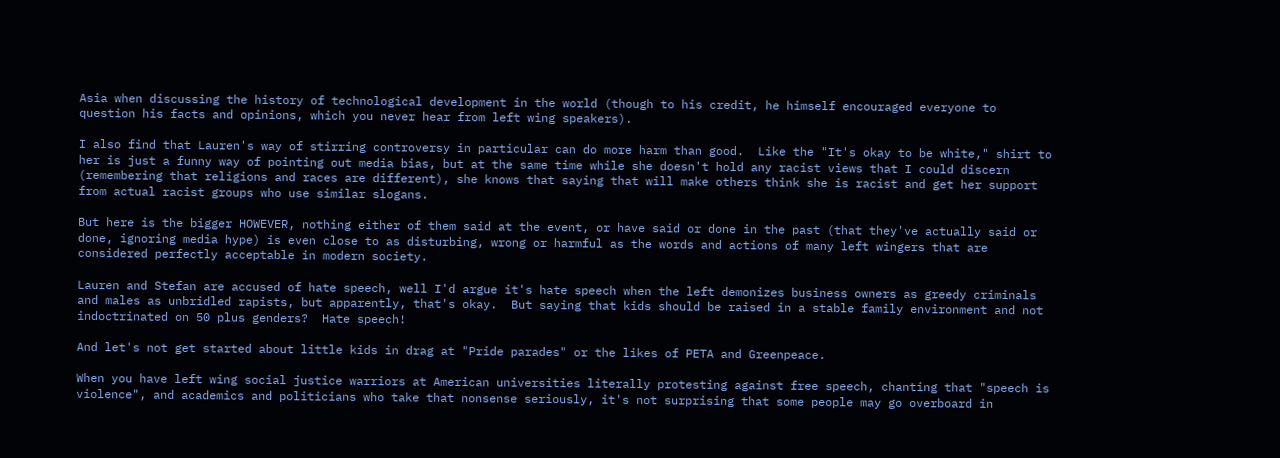Asia when discussing the history of technological development in the world (though to his credit, he himself encouraged everyone to question his facts and opinions, which you never hear from left wing speakers).

I also find that Lauren's way of stirring controversy in particular can do more harm than good.  Like the "It's okay to be white," shirt to her is just a funny way of pointing out media bias, but at the same time while she doesn't hold any racist views that I could discern (remembering that religions and races are different), she knows that saying that will make others think she is racist and get her support from actual racist groups who use similar slogans.

But here is the bigger HOWEVER, nothing either of them said at the event, or have said or done in the past (that they've actually said or done, ignoring media hype) is even close to as disturbing, wrong or harmful as the words and actions of many left wingers that are considered perfectly acceptable in modern society.

Lauren and Stefan are accused of hate speech, well I'd argue it's hate speech when the left demonizes business owners as greedy criminals and males as unbridled rapists, but apparently, that's okay.  But saying that kids should be raised in a stable family environment and not indoctrinated on 50 plus genders?  Hate speech!

And let's not get started about little kids in drag at "Pride parades" or the likes of PETA and Greenpeace.

When you have left wing social justice warriors at American universities literally protesting against free speech, chanting that "speech is violence", and academics and politicians who take that nonsense seriously, it's not surprising that some people may go overboard in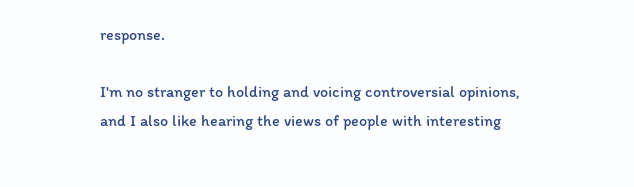response.

I'm no stranger to holding and voicing controversial opinions, and I also like hearing the views of people with interesting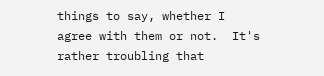things to say, whether I agree with them or not.  It's rather troubling that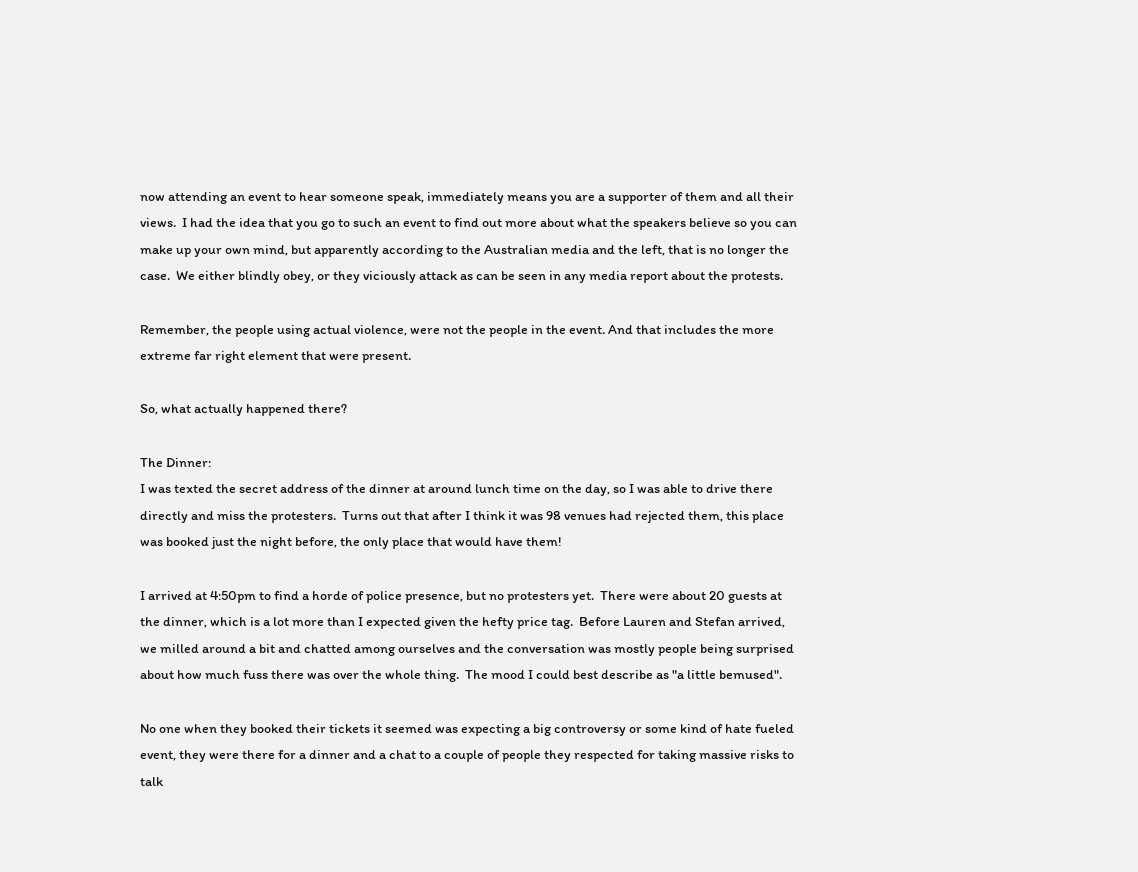now attending an event to hear someone speak, immediately means you are a supporter of them and all their views.  I had the idea that you go to such an event to find out more about what the speakers believe so you can make up your own mind, but apparently according to the Australian media and the left, that is no longer the case.  We either blindly obey, or they viciously attack as can be seen in any media report about the protests.

Remember, the people using actual violence, were not the people in the event. And that includes the more extreme far right element that were present.

So, what actually happened there?

The Dinner:
I was texted the secret address of the dinner at around lunch time on the day, so I was able to drive there directly and miss the protesters.  Turns out that after I think it was 98 venues had rejected them, this place was booked just the night before, the only place that would have them!

I arrived at 4:50pm to find a horde of police presence, but no protesters yet.  There were about 20 guests at the dinner, which is a lot more than I expected given the hefty price tag.  Before Lauren and Stefan arrived, we milled around a bit and chatted among ourselves and the conversation was mostly people being surprised about how much fuss there was over the whole thing.  The mood I could best describe as "a little bemused".

No one when they booked their tickets it seemed was expecting a big controversy or some kind of hate fueled event, they were there for a dinner and a chat to a couple of people they respected for taking massive risks to talk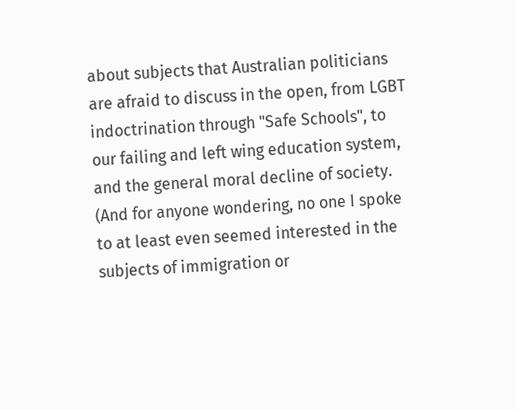about subjects that Australian politicians are afraid to discuss in the open, from LGBT indoctrination through "Safe Schools", to our failing and left wing education system, and the general moral decline of society.  (And for anyone wondering, no one I spoke to at least even seemed interested in the subjects of immigration or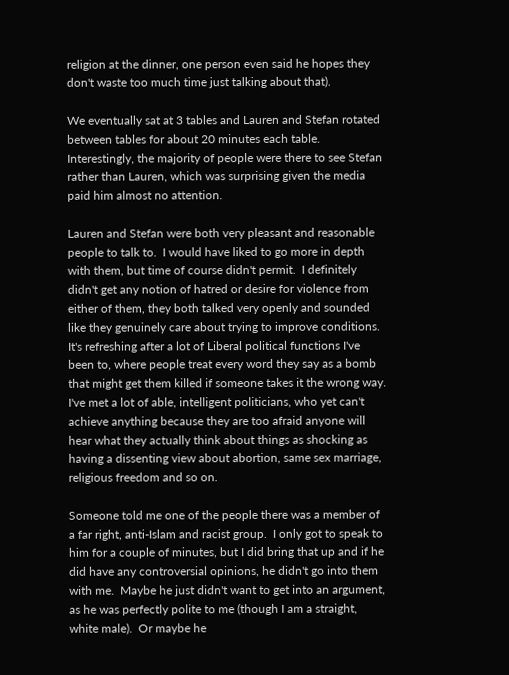religion at the dinner, one person even said he hopes they don't waste too much time just talking about that).

We eventually sat at 3 tables and Lauren and Stefan rotated between tables for about 20 minutes each table.  Interestingly, the majority of people were there to see Stefan rather than Lauren, which was surprising given the media paid him almost no attention.

Lauren and Stefan were both very pleasant and reasonable people to talk to.  I would have liked to go more in depth with them, but time of course didn't permit.  I definitely didn't get any notion of hatred or desire for violence from either of them, they both talked very openly and sounded like they genuinely care about trying to improve conditions.  It's refreshing after a lot of Liberal political functions I've been to, where people treat every word they say as a bomb that might get them killed if someone takes it the wrong way.  I've met a lot of able, intelligent politicians, who yet can't achieve anything because they are too afraid anyone will hear what they actually think about things as shocking as having a dissenting view about abortion, same sex marriage, religious freedom and so on.

Someone told me one of the people there was a member of a far right, anti-Islam and racist group.  I only got to speak to him for a couple of minutes, but I did bring that up and if he did have any controversial opinions, he didn't go into them with me.  Maybe he just didn't want to get into an argument, as he was perfectly polite to me (though I am a straight, white male).  Or maybe he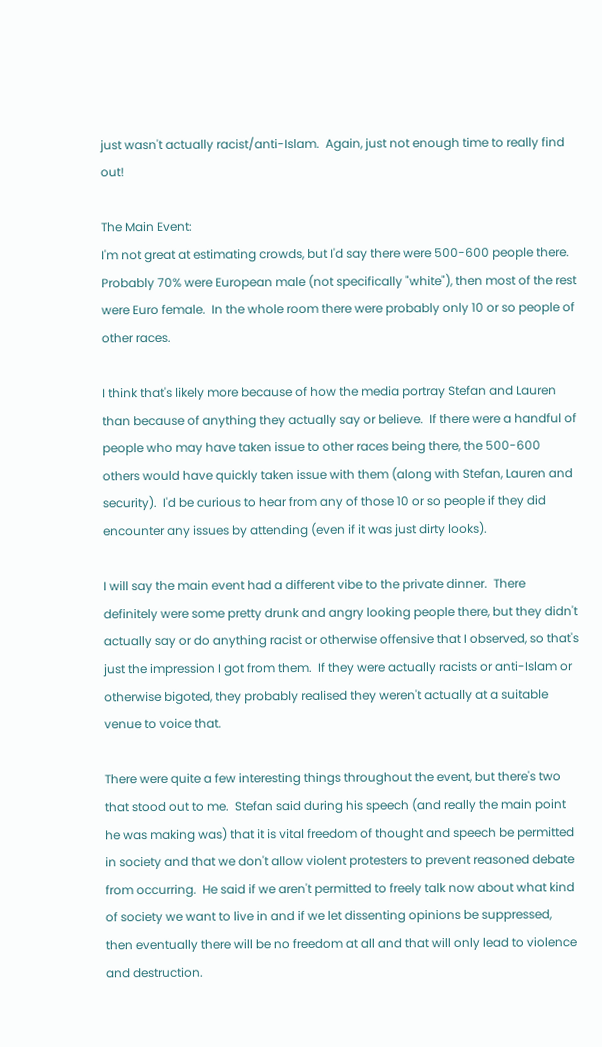just wasn't actually racist/anti-Islam.  Again, just not enough time to really find out!

The Main Event:
I'm not great at estimating crowds, but I'd say there were 500-600 people there.  Probably 70% were European male (not specifically "white"), then most of the rest were Euro female.  In the whole room there were probably only 10 or so people of other races.

I think that's likely more because of how the media portray Stefan and Lauren than because of anything they actually say or believe.  If there were a handful of people who may have taken issue to other races being there, the 500-600 others would have quickly taken issue with them (along with Stefan, Lauren and security).  I'd be curious to hear from any of those 10 or so people if they did encounter any issues by attending (even if it was just dirty looks).

I will say the main event had a different vibe to the private dinner.  There definitely were some pretty drunk and angry looking people there, but they didn't actually say or do anything racist or otherwise offensive that I observed, so that's just the impression I got from them.  If they were actually racists or anti-Islam or otherwise bigoted, they probably realised they weren't actually at a suitable venue to voice that.

There were quite a few interesting things throughout the event, but there's two that stood out to me.  Stefan said during his speech (and really the main point he was making was) that it is vital freedom of thought and speech be permitted in society and that we don't allow violent protesters to prevent reasoned debate from occurring.  He said if we aren't permitted to freely talk now about what kind of society we want to live in and if we let dissenting opinions be suppressed, then eventually there will be no freedom at all and that will only lead to violence and destruction.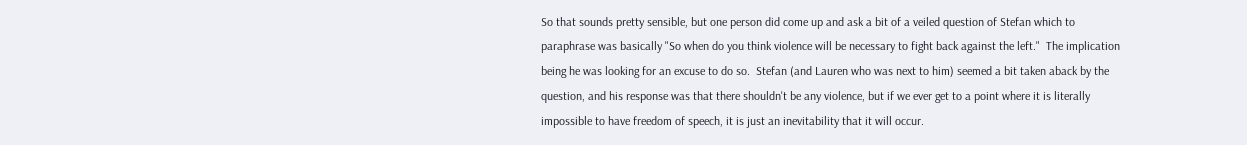So that sounds pretty sensible, but one person did come up and ask a bit of a veiled question of Stefan which to paraphrase was basically "So when do you think violence will be necessary to fight back against the left."  The implication being he was looking for an excuse to do so.  Stefan (and Lauren who was next to him) seemed a bit taken aback by the question, and his response was that there shouldn't be any violence, but if we ever get to a point where it is literally impossible to have freedom of speech, it is just an inevitability that it will occur.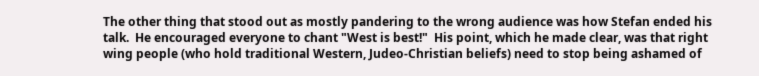The other thing that stood out as mostly pandering to the wrong audience was how Stefan ended his talk.  He encouraged everyone to chant "West is best!"  His point, which he made clear, was that right wing people (who hold traditional Western, Judeo-Christian beliefs) need to stop being ashamed of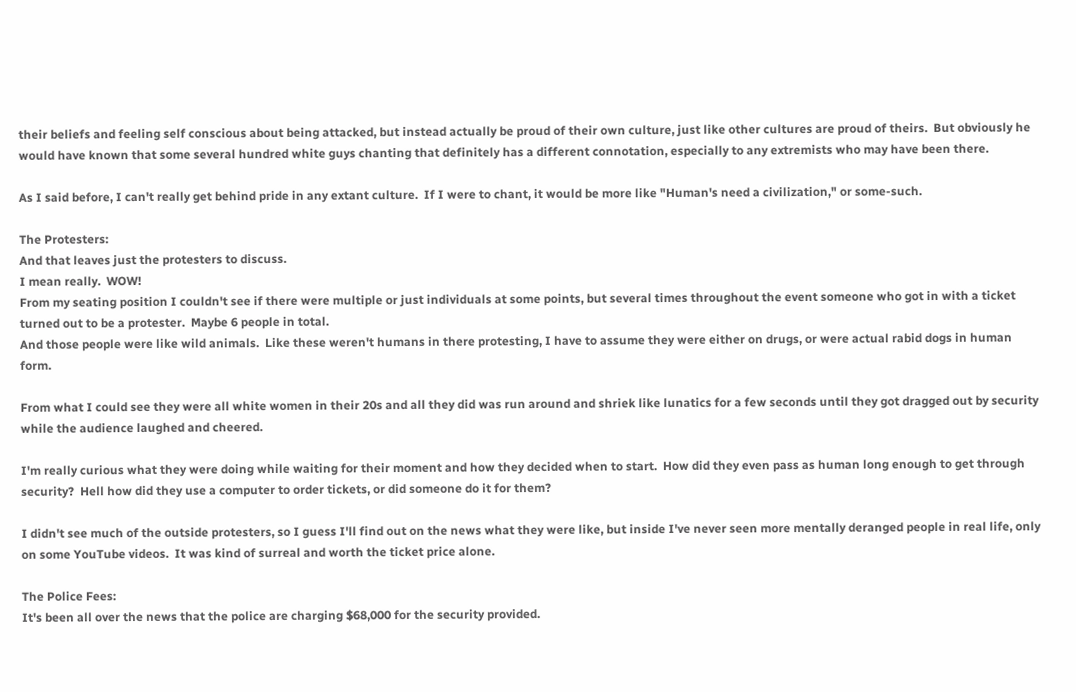their beliefs and feeling self conscious about being attacked, but instead actually be proud of their own culture, just like other cultures are proud of theirs.  But obviously he would have known that some several hundred white guys chanting that definitely has a different connotation, especially to any extremists who may have been there.

As I said before, I can't really get behind pride in any extant culture.  If I were to chant, it would be more like "Human's need a civilization," or some-such.

The Protesters:
And that leaves just the protesters to discuss.
I mean really.  WOW!
From my seating position I couldn't see if there were multiple or just individuals at some points, but several times throughout the event someone who got in with a ticket turned out to be a protester.  Maybe 6 people in total.
And those people were like wild animals.  Like these weren't humans in there protesting, I have to assume they were either on drugs, or were actual rabid dogs in human form.

From what I could see they were all white women in their 20s and all they did was run around and shriek like lunatics for a few seconds until they got dragged out by security while the audience laughed and cheered.

I'm really curious what they were doing while waiting for their moment and how they decided when to start.  How did they even pass as human long enough to get through security?  Hell how did they use a computer to order tickets, or did someone do it for them?

I didn't see much of the outside protesters, so I guess I'll find out on the news what they were like, but inside I've never seen more mentally deranged people in real life, only on some YouTube videos.  It was kind of surreal and worth the ticket price alone.

The Police Fees:
It's been all over the news that the police are charging $68,000 for the security provided.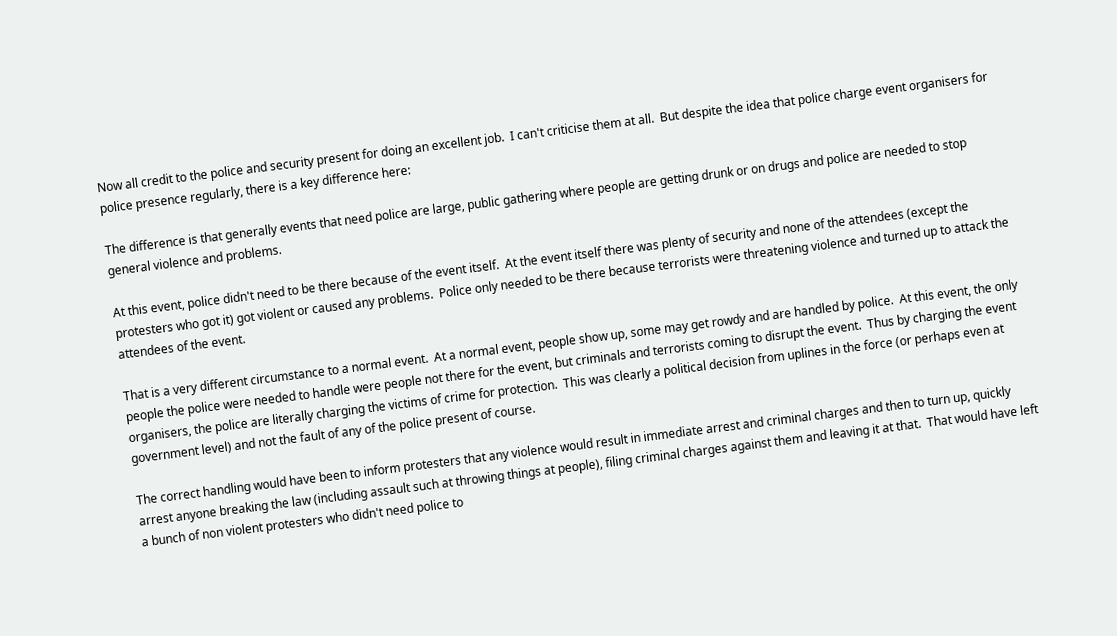Now all credit to the police and security present for doing an excellent job.  I can't criticise them at all.  But despite the idea that police charge event organisers for police presence regularly, there is a key difference here:

The difference is that generally events that need police are large, public gathering where people are getting drunk or on drugs and police are needed to stop general violence and problems.

At this event, police didn't need to be there because of the event itself.  At the event itself there was plenty of security and none of the attendees (except the protesters who got it) got violent or caused any problems.  Police only needed to be there because terrorists were threatening violence and turned up to attack the attendees of the event.

That is a very different circumstance to a normal event.  At a normal event, people show up, some may get rowdy and are handled by police.  At this event, the only people the police were needed to handle were people not there for the event, but criminals and terrorists coming to disrupt the event.  Thus by charging the event organisers, the police are literally charging the victims of crime for protection.  This was clearly a political decision from uplines in the force (or perhaps even at government level) and not the fault of any of the police present of course.

The correct handling would have been to inform protesters that any violence would result in immediate arrest and criminal charges and then to turn up, quickly arrest anyone breaking the law (including assault such at throwing things at people), filing criminal charges against them and leaving it at that.  That would have left a bunch of non violent protesters who didn't need police to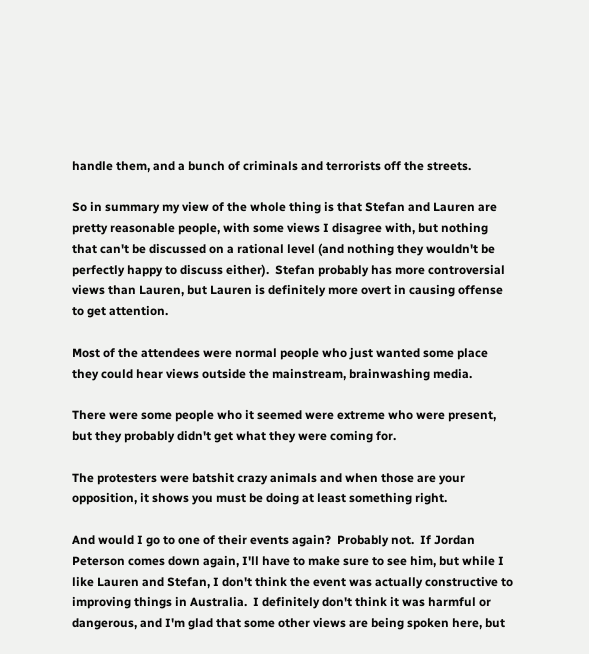handle them, and a bunch of criminals and terrorists off the streets.

So in summary my view of the whole thing is that Stefan and Lauren are pretty reasonable people, with some views I disagree with, but nothing that can't be discussed on a rational level (and nothing they wouldn't be perfectly happy to discuss either).  Stefan probably has more controversial views than Lauren, but Lauren is definitely more overt in causing offense to get attention.

Most of the attendees were normal people who just wanted some place they could hear views outside the mainstream, brainwashing media.

There were some people who it seemed were extreme who were present, but they probably didn't get what they were coming for.

The protesters were batshit crazy animals and when those are your opposition, it shows you must be doing at least something right.

And would I go to one of their events again?  Probably not.  If Jordan Peterson comes down again, I'll have to make sure to see him, but while I like Lauren and Stefan, I don't think the event was actually constructive to improving things in Australia.  I definitely don't think it was harmful or dangerous, and I'm glad that some other views are being spoken here, but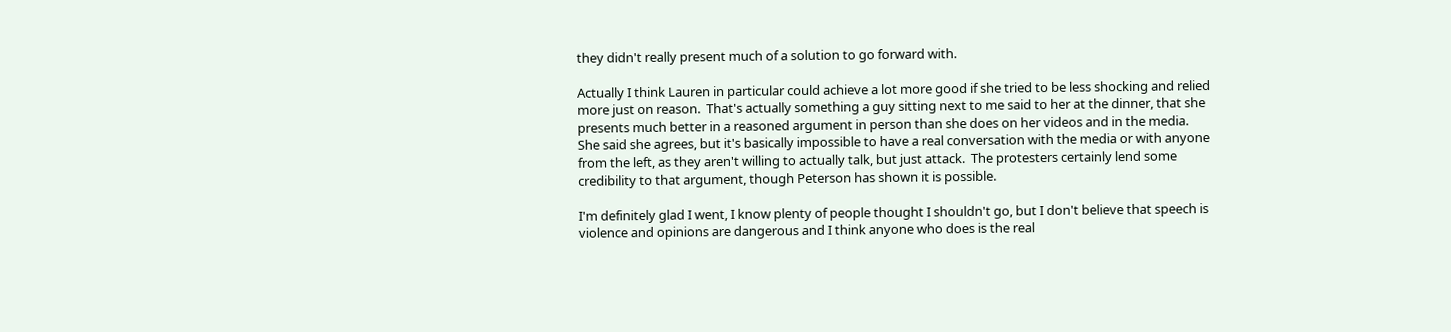they didn't really present much of a solution to go forward with.

Actually I think Lauren in particular could achieve a lot more good if she tried to be less shocking and relied more just on reason.  That's actually something a guy sitting next to me said to her at the dinner, that she presents much better in a reasoned argument in person than she does on her videos and in the media.  She said she agrees, but it's basically impossible to have a real conversation with the media or with anyone from the left, as they aren't willing to actually talk, but just attack.  The protesters certainly lend some credibility to that argument, though Peterson has shown it is possible.

I'm definitely glad I went, I know plenty of people thought I shouldn't go, but I don't believe that speech is violence and opinions are dangerous and I think anyone who does is the real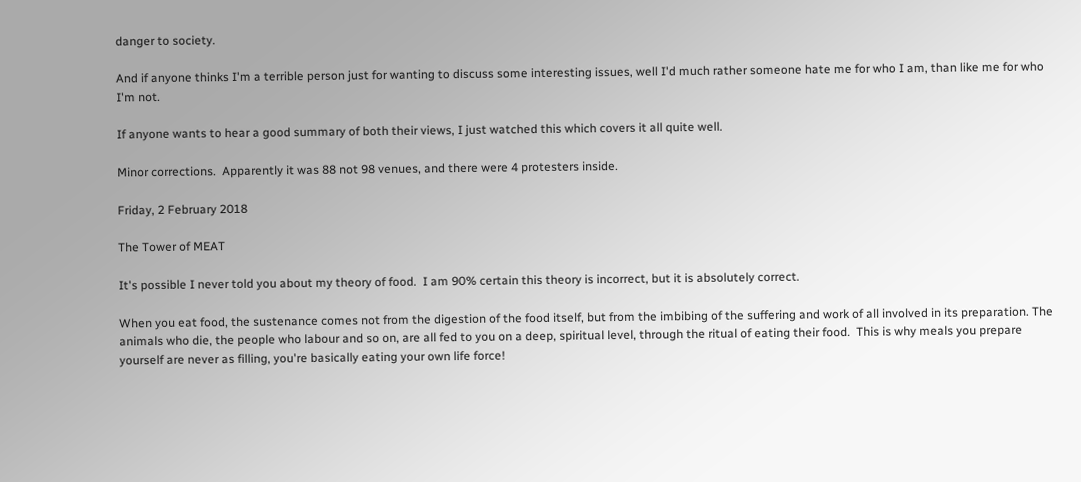danger to society.

And if anyone thinks I'm a terrible person just for wanting to discuss some interesting issues, well I'd much rather someone hate me for who I am, than like me for who I'm not.

If anyone wants to hear a good summary of both their views, I just watched this which covers it all quite well.

Minor corrections.  Apparently it was 88 not 98 venues, and there were 4 protesters inside.

Friday, 2 February 2018

The Tower of MEAT

It's possible I never told you about my theory of food.  I am 90% certain this theory is incorrect, but it is absolutely correct.

When you eat food, the sustenance comes not from the digestion of the food itself, but from the imbibing of the suffering and work of all involved in its preparation. The animals who die, the people who labour and so on, are all fed to you on a deep, spiritual level, through the ritual of eating their food.  This is why meals you prepare yourself are never as filling, you're basically eating your own life force!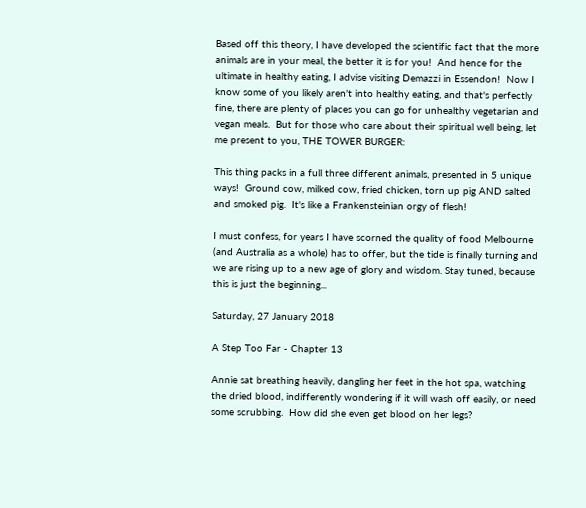Based off this theory, I have developed the scientific fact that the more animals are in your meal, the better it is for you!  And hence for the ultimate in healthy eating, I advise visiting Demazzi in Essendon!  Now I know some of you likely aren't into healthy eating, and that's perfectly fine, there are plenty of places you can go for unhealthy vegetarian and vegan meals.  But for those who care about their spiritual well being, let me present to you, THE TOWER BURGER:

This thing packs in a full three different animals, presented in 5 unique ways!  Ground cow, milked cow, fried chicken, torn up pig AND salted and smoked pig.  It's like a Frankensteinian orgy of flesh!

I must confess, for years I have scorned the quality of food Melbourne (and Australia as a whole) has to offer, but the tide is finally turning and we are rising up to a new age of glory and wisdom. Stay tuned, because this is just the beginning...

Saturday, 27 January 2018

A Step Too Far - Chapter 13

Annie sat breathing heavily, dangling her feet in the hot spa, watching the dried blood, indifferently wondering if it will wash off easily, or need some scrubbing.  How did she even get blood on her legs?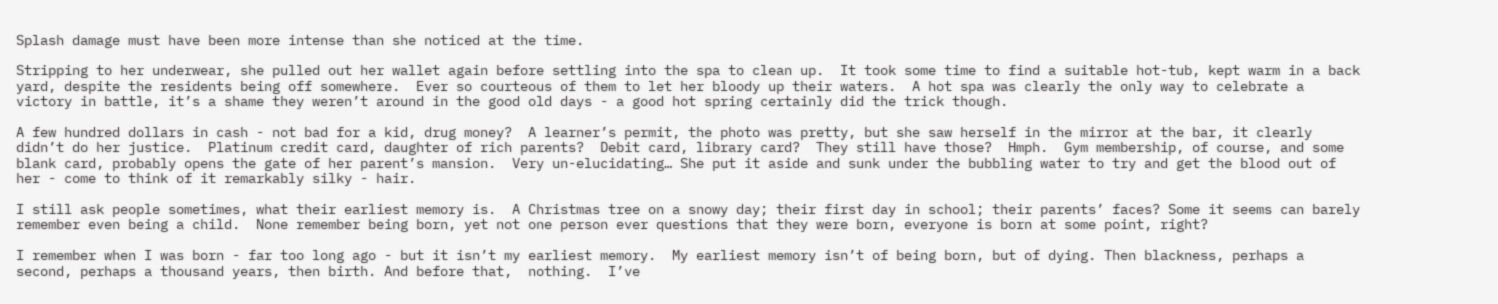Splash damage must have been more intense than she noticed at the time.

Stripping to her underwear, she pulled out her wallet again before settling into the spa to clean up.  It took some time to find a suitable hot-tub, kept warm in a back yard, despite the residents being off somewhere.  Ever so courteous of them to let her bloody up their waters.  A hot spa was clearly the only way to celebrate a victory in battle, it’s a shame they weren’t around in the good old days - a good hot spring certainly did the trick though.

A few hundred dollars in cash - not bad for a kid, drug money?  A learner’s permit, the photo was pretty, but she saw herself in the mirror at the bar, it clearly didn’t do her justice.  Platinum credit card, daughter of rich parents?  Debit card, library card?  They still have those?  Hmph.  Gym membership, of course, and some blank card, probably opens the gate of her parent’s mansion.  Very un-elucidating… She put it aside and sunk under the bubbling water to try and get the blood out of her - come to think of it remarkably silky - hair.

I still ask people sometimes, what their earliest memory is.  A Christmas tree on a snowy day; their first day in school; their parents’ faces? Some it seems can barely remember even being a child.  None remember being born, yet not one person ever questions that they were born, everyone is born at some point, right?

I remember when I was born - far too long ago - but it isn’t my earliest memory.  My earliest memory isn’t of being born, but of dying. Then blackness, perhaps a second, perhaps a thousand years, then birth. And before that,  nothing.  I’ve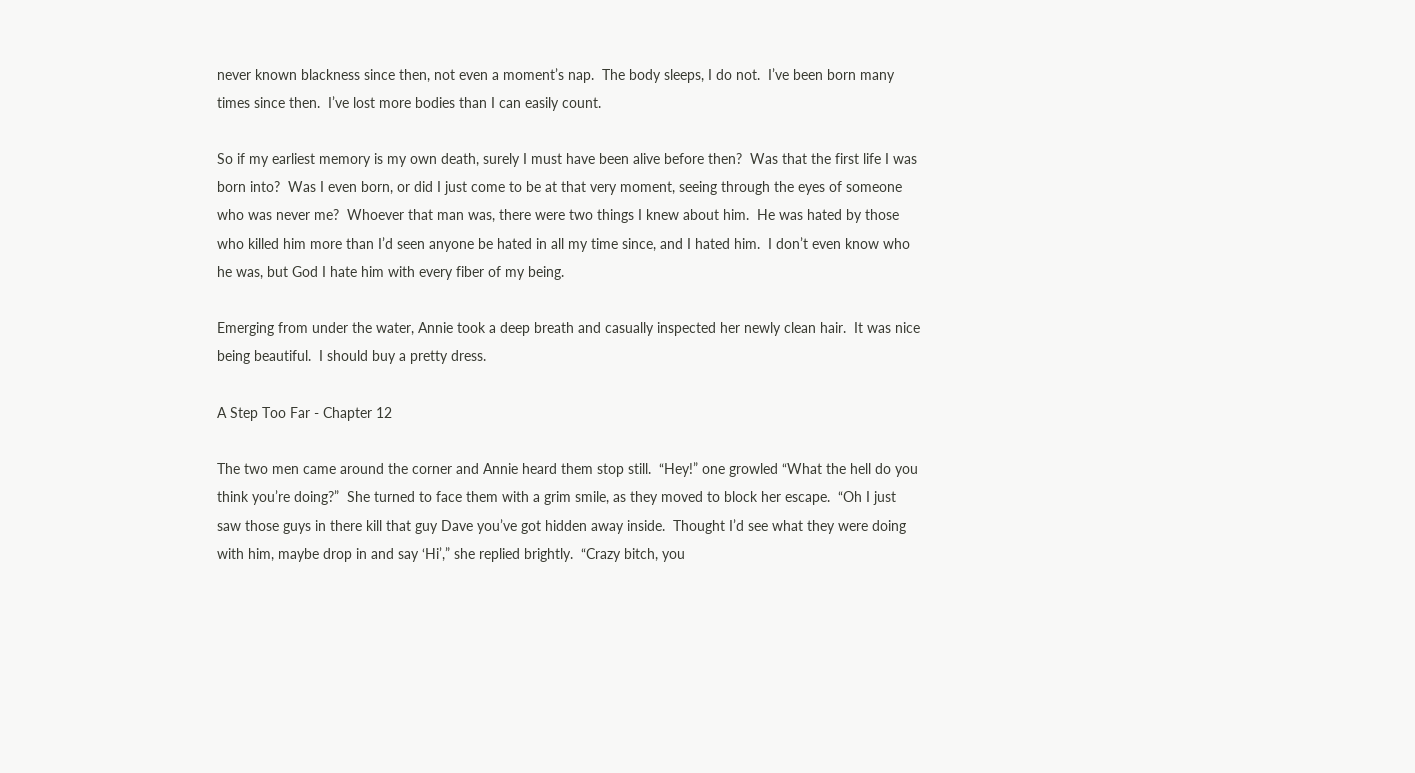never known blackness since then, not even a moment’s nap.  The body sleeps, I do not.  I’ve been born many times since then.  I’ve lost more bodies than I can easily count.

So if my earliest memory is my own death, surely I must have been alive before then?  Was that the first life I was born into?  Was I even born, or did I just come to be at that very moment, seeing through the eyes of someone who was never me?  Whoever that man was, there were two things I knew about him.  He was hated by those who killed him more than I’d seen anyone be hated in all my time since, and I hated him.  I don’t even know who he was, but God I hate him with every fiber of my being.

Emerging from under the water, Annie took a deep breath and casually inspected her newly clean hair.  It was nice being beautiful.  I should buy a pretty dress.

A Step Too Far - Chapter 12

The two men came around the corner and Annie heard them stop still.  “Hey!” one growled “What the hell do you think you’re doing?”  She turned to face them with a grim smile, as they moved to block her escape.  “Oh I just saw those guys in there kill that guy Dave you’ve got hidden away inside.  Thought I’d see what they were doing with him, maybe drop in and say ‘Hi’,” she replied brightly.  “Crazy bitch, you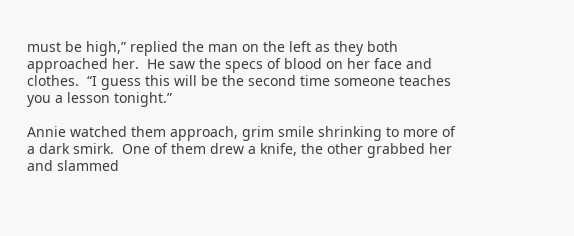must be high,” replied the man on the left as they both approached her.  He saw the specs of blood on her face and clothes.  “I guess this will be the second time someone teaches you a lesson tonight.”

Annie watched them approach, grim smile shrinking to more of a dark smirk.  One of them drew a knife, the other grabbed her and slammed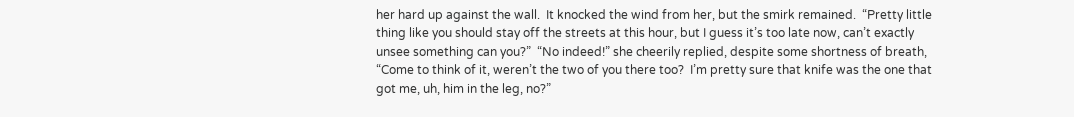her hard up against the wall.  It knocked the wind from her, but the smirk remained.  “Pretty little thing like you should stay off the streets at this hour, but I guess it’s too late now, can’t exactly unsee something can you?”  “No indeed!” she cheerily replied, despite some shortness of breath, “Come to think of it, weren’t the two of you there too?  I’m pretty sure that knife was the one that got me, uh, him in the leg, no?”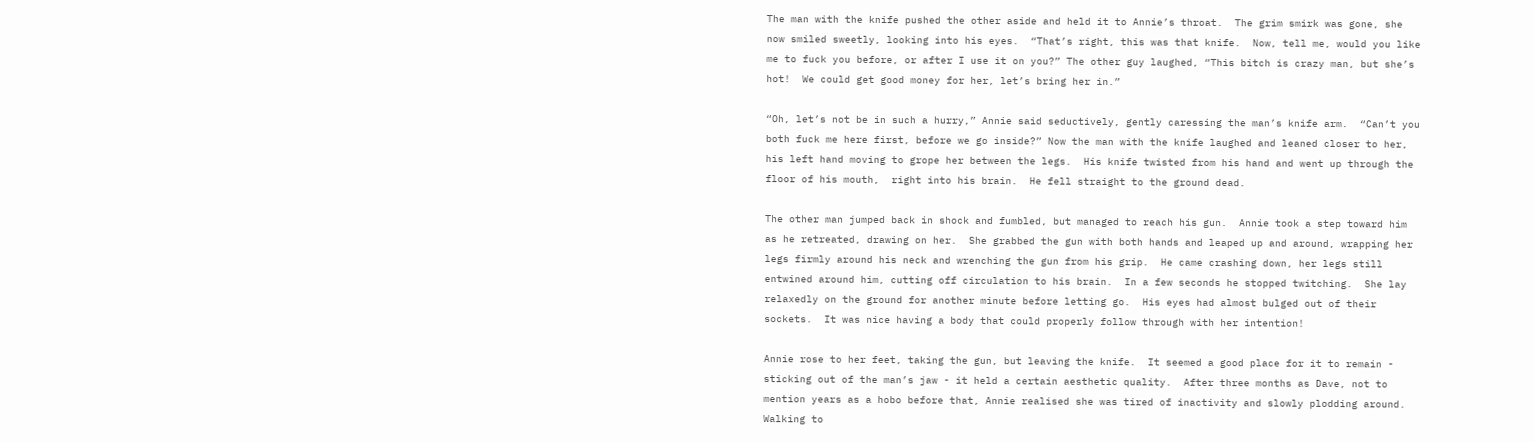The man with the knife pushed the other aside and held it to Annie’s throat.  The grim smirk was gone, she now smiled sweetly, looking into his eyes.  “That’s right, this was that knife.  Now, tell me, would you like me to fuck you before, or after I use it on you?” The other guy laughed, “This bitch is crazy man, but she’s hot!  We could get good money for her, let’s bring her in.”

“Oh, let’s not be in such a hurry,” Annie said seductively, gently caressing the man’s knife arm.  “Can’t you both fuck me here first, before we go inside?” Now the man with the knife laughed and leaned closer to her, his left hand moving to grope her between the legs.  His knife twisted from his hand and went up through the floor of his mouth,  right into his brain.  He fell straight to the ground dead.

The other man jumped back in shock and fumbled, but managed to reach his gun.  Annie took a step toward him as he retreated, drawing on her.  She grabbed the gun with both hands and leaped up and around, wrapping her legs firmly around his neck and wrenching the gun from his grip.  He came crashing down, her legs still entwined around him, cutting off circulation to his brain.  In a few seconds he stopped twitching.  She lay relaxedly on the ground for another minute before letting go.  His eyes had almost bulged out of their sockets.  It was nice having a body that could properly follow through with her intention!

Annie rose to her feet, taking the gun, but leaving the knife.  It seemed a good place for it to remain - sticking out of the man’s jaw - it held a certain aesthetic quality.  After three months as Dave, not to mention years as a hobo before that, Annie realised she was tired of inactivity and slowly plodding around.  Walking to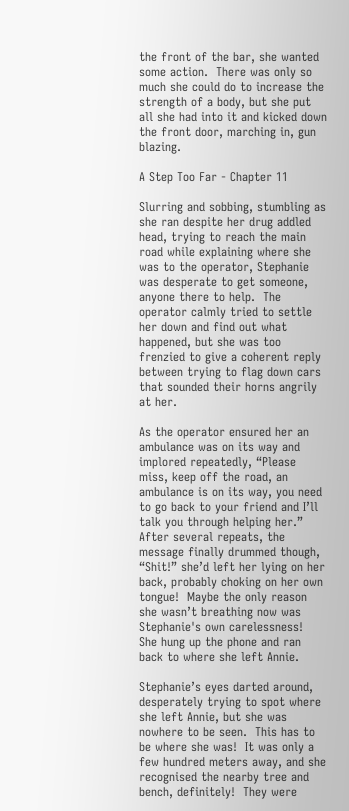the front of the bar, she wanted some action.  There was only so much she could do to increase the strength of a body, but she put all she had into it and kicked down the front door, marching in, gun blazing.

A Step Too Far - Chapter 11

Slurring and sobbing, stumbling as she ran despite her drug addled head, trying to reach the main road while explaining where she was to the operator, Stephanie was desperate to get someone, anyone there to help.  The operator calmly tried to settle her down and find out what happened, but she was too frenzied to give a coherent reply between trying to flag down cars that sounded their horns angrily at her.

As the operator ensured her an ambulance was on its way and implored repeatedly, “Please miss, keep off the road, an ambulance is on its way, you need to go back to your friend and I’ll talk you through helping her.” After several repeats, the message finally drummed though, “Shit!” she’d left her lying on her back, probably choking on her own tongue!  Maybe the only reason she wasn’t breathing now was Stephanie's own carelessness!  She hung up the phone and ran back to where she left Annie.

Stephanie’s eyes darted around, desperately trying to spot where she left Annie, but she was nowhere to be seen.  This has to be where she was!  It was only a few hundred meters away, and she recognised the nearby tree and bench, definitely!  They were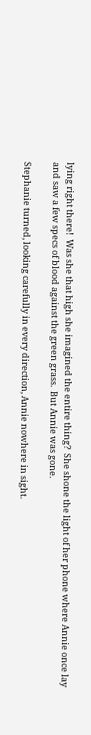lying right there!  Was she that high she imagined the entire thing?  She shone the light of her phone where Annie once lay and saw a few specs of blood against the green grass.  But Annie was gone.

Stephanie turned, looking carefully in every direction, Annie nowhere in sight.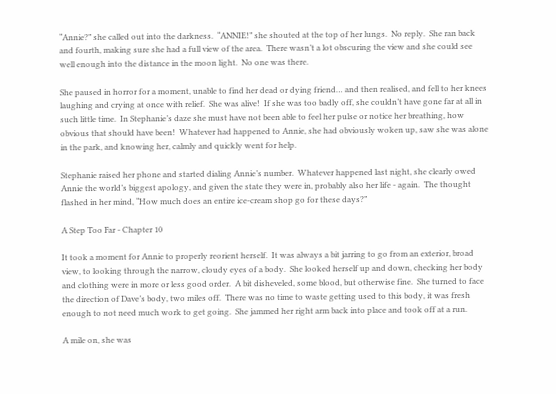“Annie?” she called out into the darkness.  “ANNIE!” she shouted at the top of her lungs.  No reply.  She ran back and fourth, making sure she had a full view of the area.  There wasn’t a lot obscuring the view and she could see well enough into the distance in the moon light.  No one was there.

She paused in horror for a moment, unable to find her dead or dying friend… and then realised, and fell to her knees laughing and crying at once with relief.  She was alive!  If she was too badly off, she couldn’t have gone far at all in such little time.  In Stephanie’s daze she must have not been able to feel her pulse or notice her breathing, how obvious that should have been!  Whatever had happened to Annie, she had obviously woken up, saw she was alone in the park, and knowing her, calmly and quickly went for help.

Stephanie raised her phone and started dialing Annie’s number.  Whatever happened last night, she clearly owed Annie the world’s biggest apology, and given the state they were in, probably also her life - again.  The thought flashed in her mind, “How much does an entire ice-cream shop go for these days?”

A Step Too Far - Chapter 10

It took a moment for Annie to properly reorient herself.  It was always a bit jarring to go from an exterior, broad view, to looking through the narrow, cloudy eyes of a body.  She looked herself up and down, checking her body and clothing were in more or less good order.  A bit disheveled, some blood, but otherwise fine.  She turned to face the direction of Dave’s body, two miles off.  There was no time to waste getting used to this body, it was fresh enough to not need much work to get going.  She jammed her right arm back into place and took off at a run.

A mile on, she was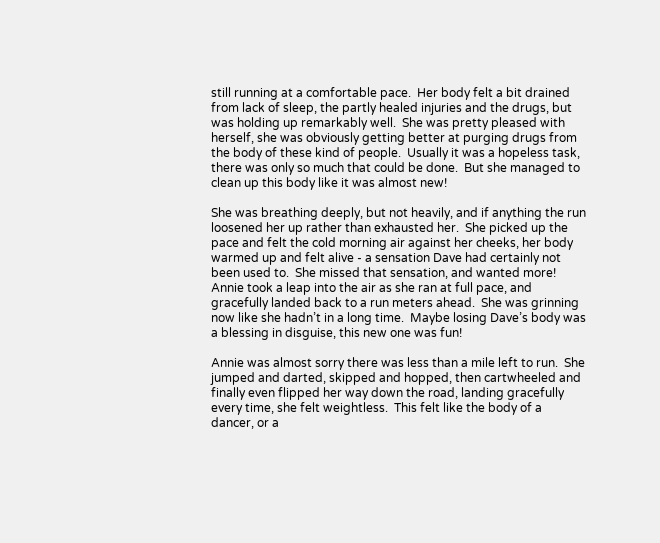still running at a comfortable pace.  Her body felt a bit drained from lack of sleep, the partly healed injuries and the drugs, but was holding up remarkably well.  She was pretty pleased with herself, she was obviously getting better at purging drugs from the body of these kind of people.  Usually it was a hopeless task, there was only so much that could be done.  But she managed to clean up this body like it was almost new!

She was breathing deeply, but not heavily, and if anything the run loosened her up rather than exhausted her.  She picked up the pace and felt the cold morning air against her cheeks, her body warmed up and felt alive - a sensation Dave had certainly not been used to.  She missed that sensation, and wanted more!  Annie took a leap into the air as she ran at full pace, and gracefully landed back to a run meters ahead.  She was grinning now like she hadn’t in a long time.  Maybe losing Dave’s body was a blessing in disguise, this new one was fun!

Annie was almost sorry there was less than a mile left to run.  She jumped and darted, skipped and hopped, then cartwheeled and finally even flipped her way down the road, landing gracefully every time, she felt weightless.  This felt like the body of a dancer, or a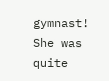gymnast!  She was quite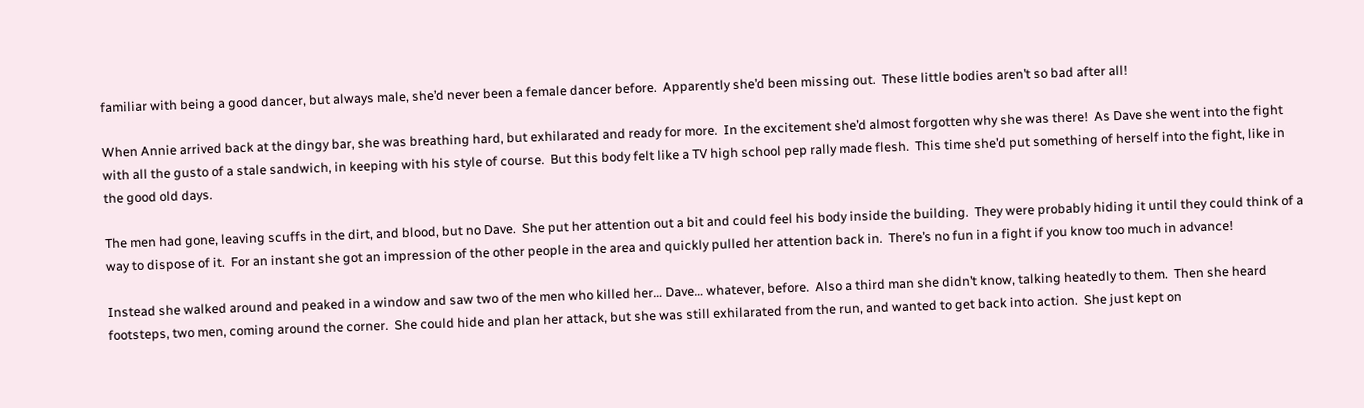familiar with being a good dancer, but always male, she’d never been a female dancer before.  Apparently she’d been missing out.  These little bodies aren’t so bad after all!

When Annie arrived back at the dingy bar, she was breathing hard, but exhilarated and ready for more.  In the excitement she’d almost forgotten why she was there!  As Dave she went into the fight with all the gusto of a stale sandwich, in keeping with his style of course.  But this body felt like a TV high school pep rally made flesh.  This time she’d put something of herself into the fight, like in the good old days.

The men had gone, leaving scuffs in the dirt, and blood, but no Dave.  She put her attention out a bit and could feel his body inside the building.  They were probably hiding it until they could think of a way to dispose of it.  For an instant she got an impression of the other people in the area and quickly pulled her attention back in.  There’s no fun in a fight if you know too much in advance!

Instead she walked around and peaked in a window and saw two of the men who killed her… Dave… whatever, before.  Also a third man she didn’t know, talking heatedly to them.  Then she heard footsteps, two men, coming around the corner.  She could hide and plan her attack, but she was still exhilarated from the run, and wanted to get back into action.  She just kept on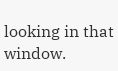looking in that window.